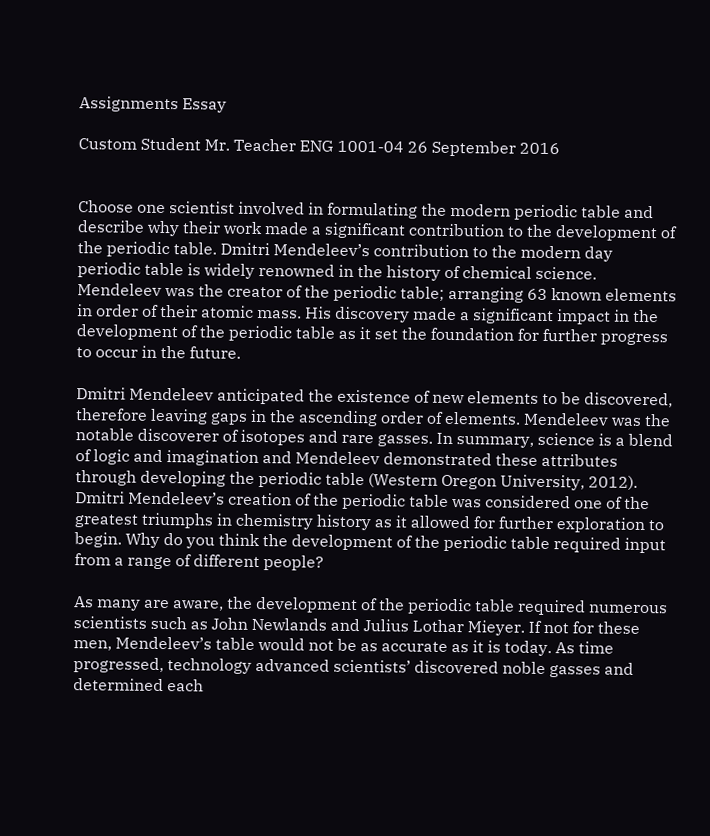Assignments Essay

Custom Student Mr. Teacher ENG 1001-04 26 September 2016


Choose one scientist involved in formulating the modern periodic table and describe why their work made a significant contribution to the development of the periodic table. Dmitri Mendeleev’s contribution to the modern day periodic table is widely renowned in the history of chemical science. Mendeleev was the creator of the periodic table; arranging 63 known elements in order of their atomic mass. His discovery made a significant impact in the development of the periodic table as it set the foundation for further progress to occur in the future.

Dmitri Mendeleev anticipated the existence of new elements to be discovered, therefore leaving gaps in the ascending order of elements. Mendeleev was the notable discoverer of isotopes and rare gasses. In summary, science is a blend of logic and imagination and Mendeleev demonstrated these attributes through developing the periodic table (Western Oregon University, 2012). Dmitri Mendeleev’s creation of the periodic table was considered one of the greatest triumphs in chemistry history as it allowed for further exploration to begin. Why do you think the development of the periodic table required input from a range of different people?

As many are aware, the development of the periodic table required numerous scientists such as John Newlands and Julius Lothar Mieyer. If not for these men, Mendeleev’s table would not be as accurate as it is today. As time progressed, technology advanced scientists’ discovered noble gasses and determined each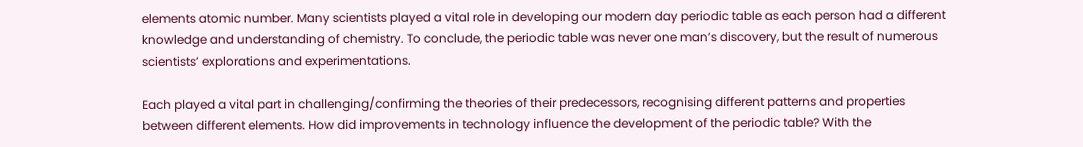elements atomic number. Many scientists played a vital role in developing our modern day periodic table as each person had a different knowledge and understanding of chemistry. To conclude, the periodic table was never one man’s discovery, but the result of numerous scientists’ explorations and experimentations.

Each played a vital part in challenging/confirming the theories of their predecessors, recognising different patterns and properties between different elements. How did improvements in technology influence the development of the periodic table? With the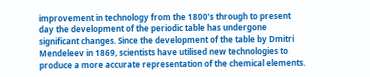improvement in technology from the 1800’s through to present day the development of the periodic table has undergone significant changes. Since the development of the table by Dmitri Mendeleev in 1869, scientists have utilised new technologies to produce a more accurate representation of the chemical elements.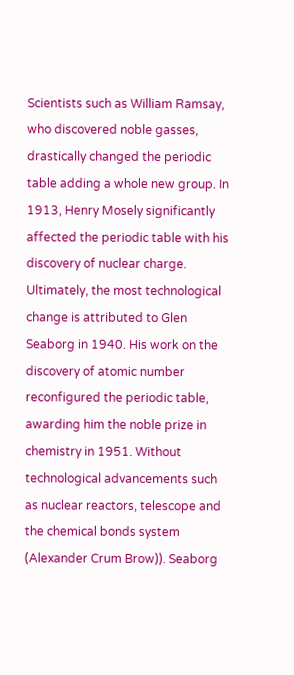Scientists such as William Ramsay, who discovered noble gasses, drastically changed the periodic table adding a whole new group. In 1913, Henry Mosely significantly affected the periodic table with his discovery of nuclear charge. Ultimately, the most technological change is attributed to Glen Seaborg in 1940. His work on the discovery of atomic number reconfigured the periodic table, awarding him the noble prize in chemistry in 1951. Without technological advancements such as nuclear reactors, telescope and the chemical bonds system (Alexander Crum Brow)). Seaborg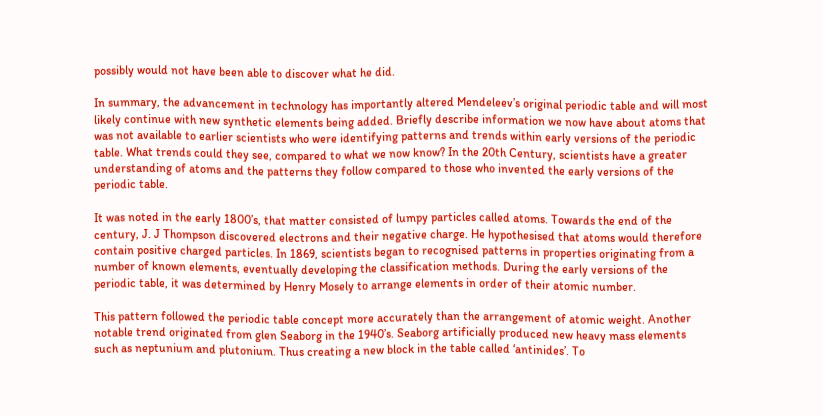possibly would not have been able to discover what he did.

In summary, the advancement in technology has importantly altered Mendeleev’s original periodic table and will most likely continue with new synthetic elements being added. Briefly describe information we now have about atoms that was not available to earlier scientists who were identifying patterns and trends within early versions of the periodic table. What trends could they see, compared to what we now know? In the 20th Century, scientists have a greater understanding of atoms and the patterns they follow compared to those who invented the early versions of the periodic table.

It was noted in the early 1800’s, that matter consisted of lumpy particles called atoms. Towards the end of the century, J. J Thompson discovered electrons and their negative charge. He hypothesised that atoms would therefore contain positive charged particles. In 1869, scientists began to recognised patterns in properties originating from a number of known elements, eventually developing the classification methods. During the early versions of the periodic table, it was determined by Henry Mosely to arrange elements in order of their atomic number.

This pattern followed the periodic table concept more accurately than the arrangement of atomic weight. Another notable trend originated from glen Seaborg in the 1940’s. Seaborg artificially produced new heavy mass elements such as neptunium and plutonium. Thus creating a new block in the table called ‘antinides’. To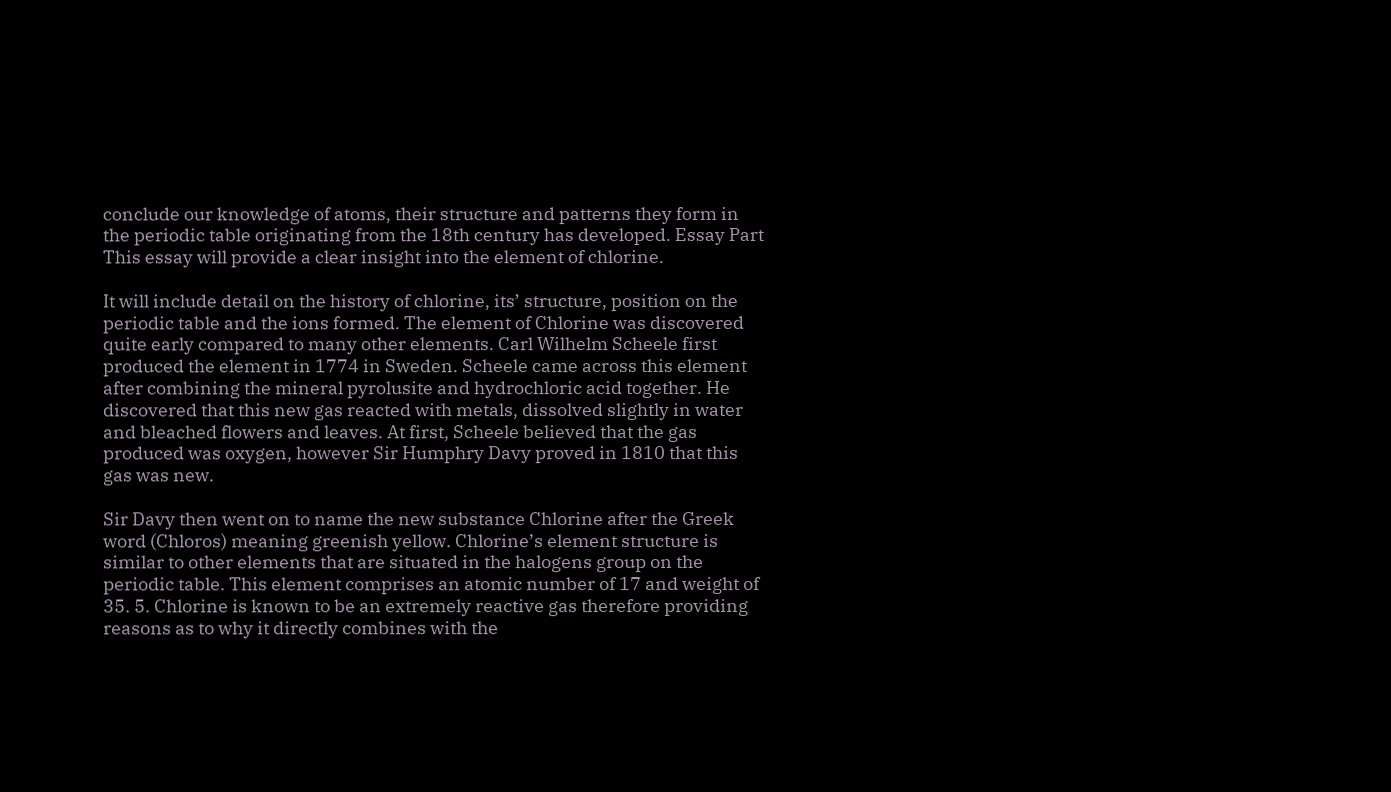conclude our knowledge of atoms, their structure and patterns they form in the periodic table originating from the 18th century has developed. Essay Part This essay will provide a clear insight into the element of chlorine.

It will include detail on the history of chlorine, its’ structure, position on the periodic table and the ions formed. The element of Chlorine was discovered quite early compared to many other elements. Carl Wilhelm Scheele first produced the element in 1774 in Sweden. Scheele came across this element after combining the mineral pyrolusite and hydrochloric acid together. He discovered that this new gas reacted with metals, dissolved slightly in water and bleached flowers and leaves. At first, Scheele believed that the gas produced was oxygen, however Sir Humphry Davy proved in 1810 that this gas was new.

Sir Davy then went on to name the new substance Chlorine after the Greek word (Chloros) meaning greenish yellow. Chlorine’s element structure is similar to other elements that are situated in the halogens group on the periodic table. This element comprises an atomic number of 17 and weight of 35. 5. Chlorine is known to be an extremely reactive gas therefore providing reasons as to why it directly combines with the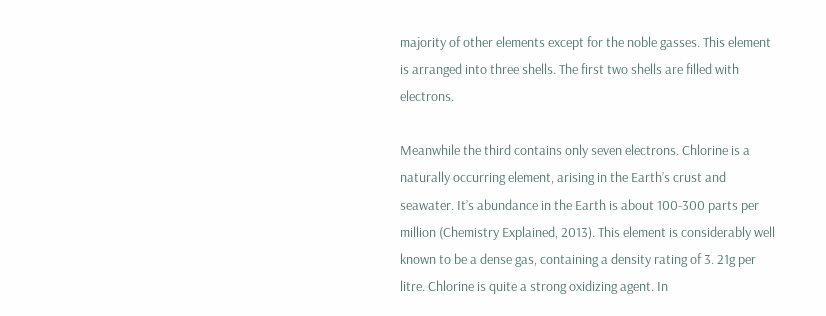majority of other elements except for the noble gasses. This element is arranged into three shells. The first two shells are filled with electrons.

Meanwhile the third contains only seven electrons. Chlorine is a naturally occurring element, arising in the Earth’s crust and seawater. It’s abundance in the Earth is about 100-300 parts per million (Chemistry Explained, 2013). This element is considerably well known to be a dense gas, containing a density rating of 3. 21g per litre. Chlorine is quite a strong oxidizing agent. In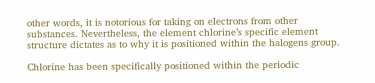other words, it is notorious for taking on electrons from other substances. Nevertheless, the element chlorine’s specific element structure dictates as to why it is positioned within the halogens group.

Chlorine has been specifically positioned within the periodic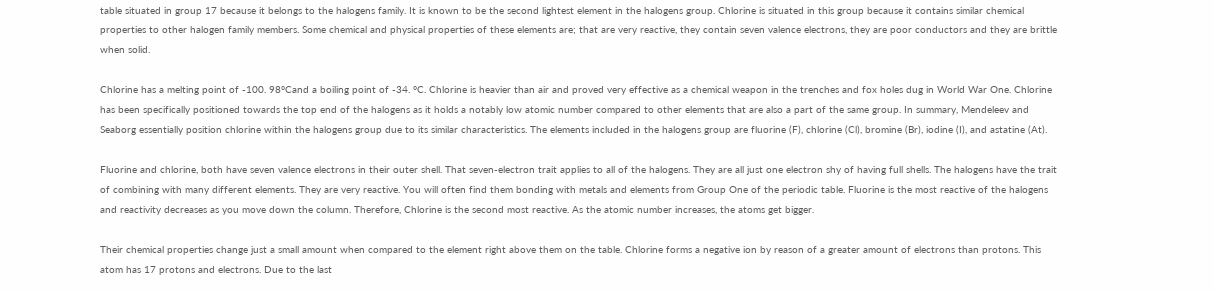table situated in group 17 because it belongs to the halogens family. It is known to be the second lightest element in the halogens group. Chlorine is situated in this group because it contains similar chemical properties to other halogen family members. Some chemical and physical properties of these elements are; that are very reactive, they contain seven valence electrons, they are poor conductors and they are brittle when solid.

Chlorine has a melting point of -100. 98°Cand a boiling point of -34. °C. Chlorine is heavier than air and proved very effective as a chemical weapon in the trenches and fox holes dug in World War One. Chlorine has been specifically positioned towards the top end of the halogens as it holds a notably low atomic number compared to other elements that are also a part of the same group. In summary, Mendeleev and Seaborg essentially position chlorine within the halogens group due to its similar characteristics. The elements included in the halogens group are fluorine (F), chlorine (Cl), bromine (Br), iodine (I), and astatine (At).

Fluorine and chlorine, both have seven valence electrons in their outer shell. That seven-electron trait applies to all of the halogens. They are all just one electron shy of having full shells. The halogens have the trait of combining with many different elements. They are very reactive. You will often find them bonding with metals and elements from Group One of the periodic table. Fluorine is the most reactive of the halogens and reactivity decreases as you move down the column. Therefore, Chlorine is the second most reactive. As the atomic number increases, the atoms get bigger.

Their chemical properties change just a small amount when compared to the element right above them on the table. Chlorine forms a negative ion by reason of a greater amount of electrons than protons. This atom has 17 protons and electrons. Due to the last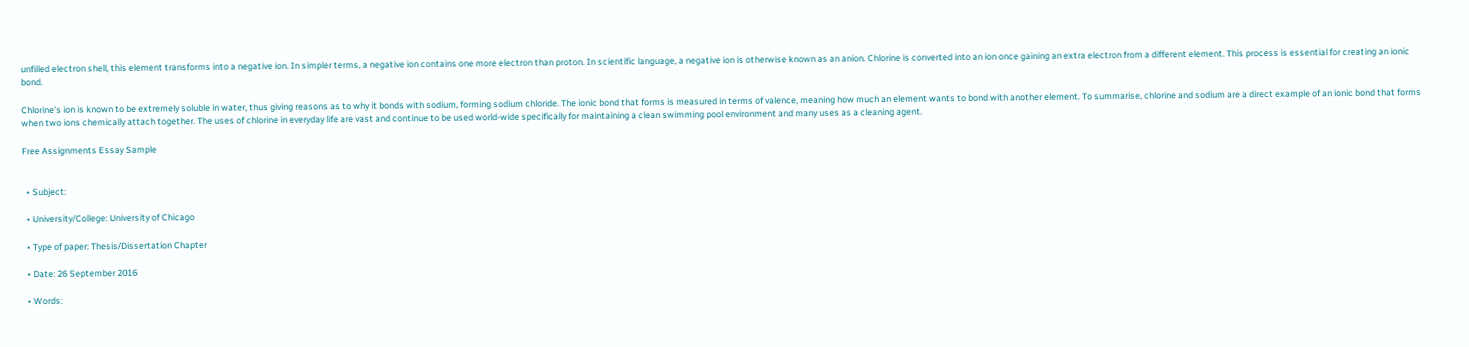unfilled electron shell, this element transforms into a negative ion. In simpler terms, a negative ion contains one more electron than proton. In scientific language, a negative ion is otherwise known as an anion. Chlorine is converted into an ion once gaining an extra electron from a different element. This process is essential for creating an ionic bond.

Chlorine’s ion is known to be extremely soluble in water, thus giving reasons as to why it bonds with sodium, forming sodium chloride. The ionic bond that forms is measured in terms of valence, meaning how much an element wants to bond with another element. To summarise, chlorine and sodium are a direct example of an ionic bond that forms when two ions chemically attach together. The uses of chlorine in everyday life are vast and continue to be used world-wide specifically for maintaining a clean swimming pool environment and many uses as a cleaning agent.

Free Assignments Essay Sample


  • Subject:

  • University/College: University of Chicago

  • Type of paper: Thesis/Dissertation Chapter

  • Date: 26 September 2016

  • Words: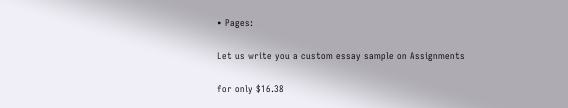• Pages:

Let us write you a custom essay sample on Assignments

for only $16.38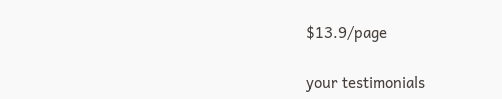$13.9/page

your testimonials